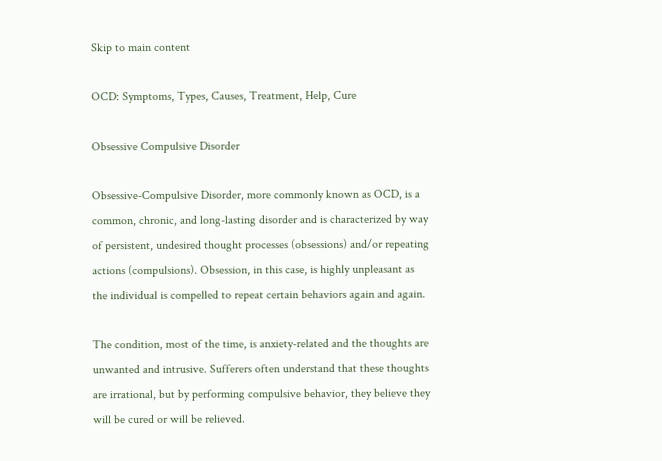Skip to main content

OCD: Symptoms, Types, Causes, Treatment, Help, Cure

Obsessive Compulsive Disorder

Obsessive-Compulsive Disorder, more commonly known as OCD, is a common, chronic, and long-lasting disorder and is characterized by way of persistent, undesired thought processes (obsessions) and/or repeating actions (compulsions). Obsession, in this case, is highly unpleasant as the individual is compelled to repeat certain behaviors again and again.

The condition, most of the time, is anxiety-related and the thoughts are unwanted and intrusive. Sufferers often understand that these thoughts are irrational, but by performing compulsive behavior, they believe they will be cured or will be relieved.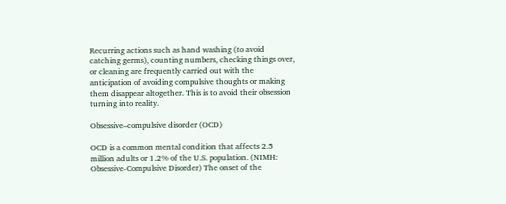Recurring actions such as hand washing (to avoid catching germs), counting numbers, checking things over, or cleaning are frequently carried out with the anticipation of avoiding compulsive thoughts or making them disappear altogether. This is to avoid their obsession turning into reality.

Obsessive–compulsive disorder (OCD)

OCD is a common mental condition that affects 2.5 million adults or 1.2% of the U.S. population. (NIMH: Obsessive-Compulsive Disorder) The onset of the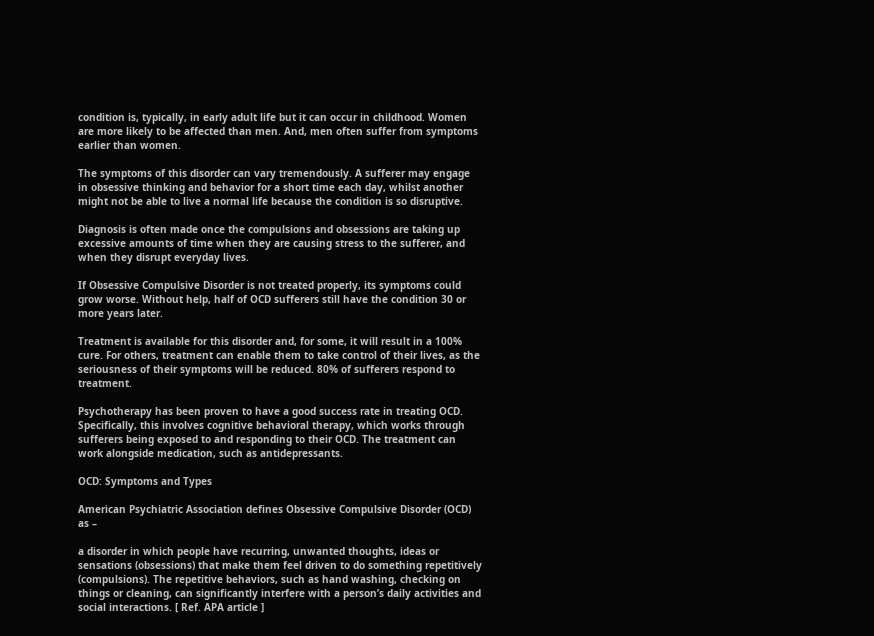condition is, typically, in early adult life but it can occur in childhood. Women are more likely to be affected than men. And, men often suffer from symptoms earlier than women.

The symptoms of this disorder can vary tremendously. A sufferer may engage in obsessive thinking and behavior for a short time each day, whilst another might not be able to live a normal life because the condition is so disruptive.

Diagnosis is often made once the compulsions and obsessions are taking up excessive amounts of time when they are causing stress to the sufferer, and when they disrupt everyday lives.

If Obsessive Compulsive Disorder is not treated properly, its symptoms could grow worse. Without help, half of OCD sufferers still have the condition 30 or more years later.

Treatment is available for this disorder and, for some, it will result in a 100% cure. For others, treatment can enable them to take control of their lives, as the seriousness of their symptoms will be reduced. 80% of sufferers respond to treatment.

Psychotherapy has been proven to have a good success rate in treating OCD. Specifically, this involves cognitive behavioral therapy, which works through sufferers being exposed to and responding to their OCD. The treatment can work alongside medication, such as antidepressants.

OCD: Symptoms and Types

American Psychiatric Association defines Obsessive Compulsive Disorder (OCD) as –

a disorder in which people have recurring, unwanted thoughts, ideas or sensations (obsessions) that make them feel driven to do something repetitively (compulsions). The repetitive behaviors, such as hand washing, checking on things or cleaning, can significantly interfere with a person’s daily activities and social interactions. [ Ref. APA article ]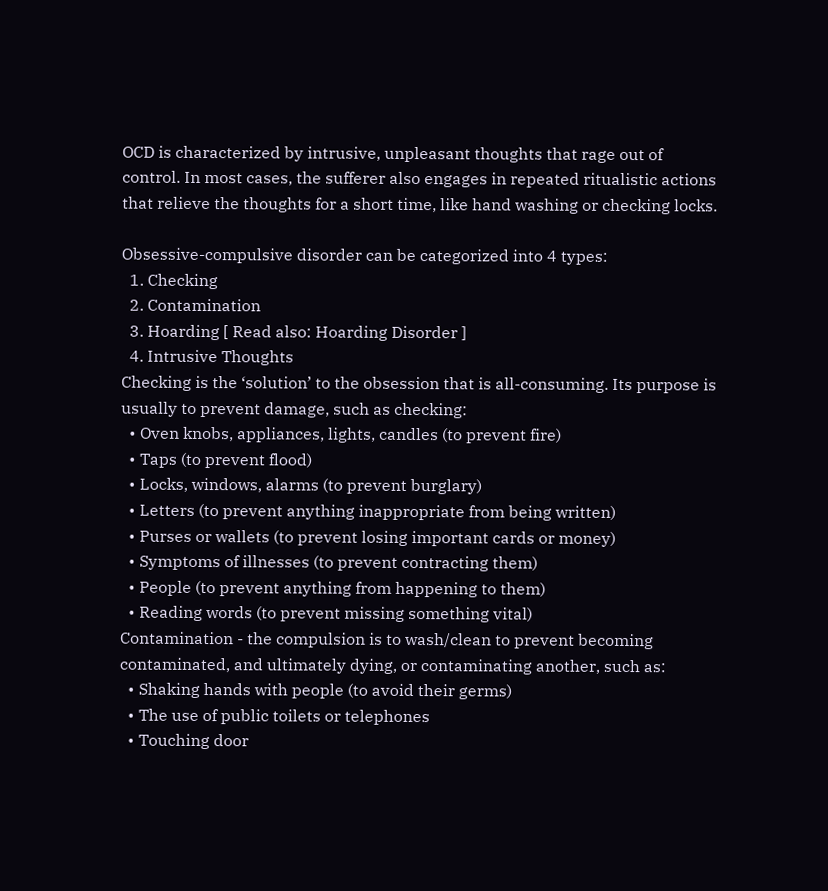OCD is characterized by intrusive, unpleasant thoughts that rage out of control. In most cases, the sufferer also engages in repeated ritualistic actions that relieve the thoughts for a short time, like hand washing or checking locks.

Obsessive-compulsive disorder can be categorized into 4 types:
  1. Checking
  2. Contamination
  3. Hoarding [ Read also: Hoarding Disorder ]
  4. Intrusive Thoughts
Checking is the ‘solution’ to the obsession that is all-consuming. Its purpose is usually to prevent damage, such as checking:
  • Oven knobs, appliances, lights, candles (to prevent fire)
  • Taps (to prevent flood)
  • Locks, windows, alarms (to prevent burglary)
  • Letters (to prevent anything inappropriate from being written)
  • Purses or wallets (to prevent losing important cards or money)
  • Symptoms of illnesses (to prevent contracting them)
  • People (to prevent anything from happening to them)
  • Reading words (to prevent missing something vital)
Contamination - the compulsion is to wash/clean to prevent becoming contaminated, and ultimately dying, or contaminating another, such as:
  • Shaking hands with people (to avoid their germs)
  • The use of public toilets or telephones
  • Touching door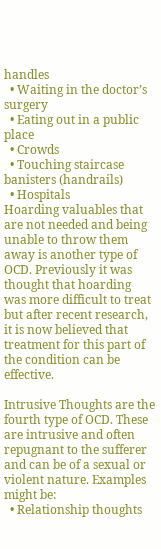handles
  • Waiting in the doctor’s surgery
  • Eating out in a public place
  • Crowds
  • Touching staircase banisters (handrails)
  • Hospitals
Hoarding valuables that are not needed and being unable to throw them away is another type of OCD. Previously it was thought that hoarding was more difficult to treat but after recent research, it is now believed that treatment for this part of the condition can be effective.

Intrusive Thoughts are the fourth type of OCD. These are intrusive and often repugnant to the sufferer and can be of a sexual or violent nature. Examples might be:
  • Relationship thoughts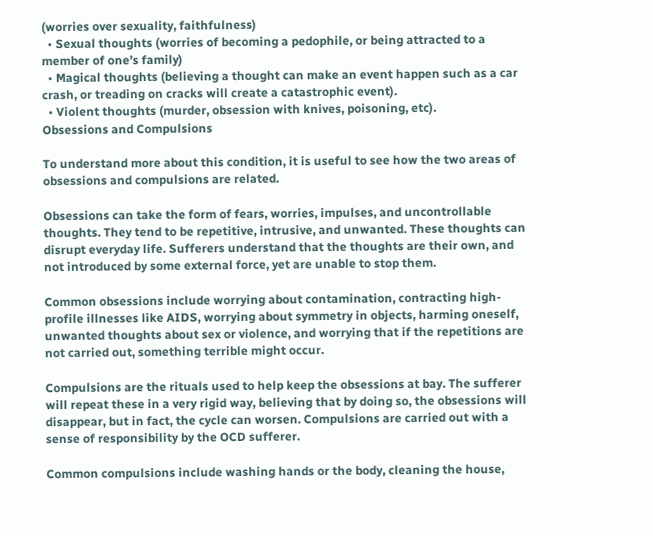(worries over sexuality, faithfulness)
  • Sexual thoughts (worries of becoming a pedophile, or being attracted to a member of one’s family)
  • Magical thoughts (believing a thought can make an event happen such as a car crash, or treading on cracks will create a catastrophic event).
  • Violent thoughts (murder, obsession with knives, poisoning, etc).
Obsessions and Compulsions

To understand more about this condition, it is useful to see how the two areas of obsessions and compulsions are related.

Obsessions can take the form of fears, worries, impulses, and uncontrollable thoughts. They tend to be repetitive, intrusive, and unwanted. These thoughts can disrupt everyday life. Sufferers understand that the thoughts are their own, and not introduced by some external force, yet are unable to stop them.

Common obsessions include worrying about contamination, contracting high-profile illnesses like AIDS, worrying about symmetry in objects, harming oneself, unwanted thoughts about sex or violence, and worrying that if the repetitions are not carried out, something terrible might occur.

Compulsions are the rituals used to help keep the obsessions at bay. The sufferer will repeat these in a very rigid way, believing that by doing so, the obsessions will disappear, but in fact, the cycle can worsen. Compulsions are carried out with a sense of responsibility by the OCD sufferer.

Common compulsions include washing hands or the body, cleaning the house,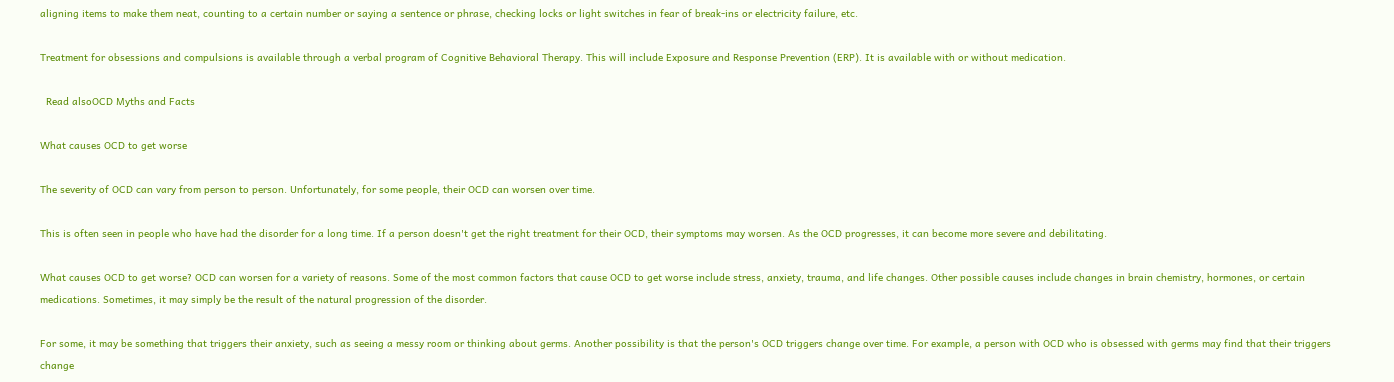aligning items to make them neat, counting to a certain number or saying a sentence or phrase, checking locks or light switches in fear of break-ins or electricity failure, etc.

Treatment for obsessions and compulsions is available through a verbal program of Cognitive Behavioral Therapy. This will include Exposure and Response Prevention (ERP). It is available with or without medication.

  Read alsoOCD Myths and Facts

What causes OCD to get worse

The severity of OCD can vary from person to person. Unfortunately, for some people, their OCD can worsen over time.

This is often seen in people who have had the disorder for a long time. If a person doesn't get the right treatment for their OCD, their symptoms may worsen. As the OCD progresses, it can become more severe and debilitating.

What causes OCD to get worse? OCD can worsen for a variety of reasons. Some of the most common factors that cause OCD to get worse include stress, anxiety, trauma, and life changes. Other possible causes include changes in brain chemistry, hormones, or certain medications. Sometimes, it may simply be the result of the natural progression of the disorder.

For some, it may be something that triggers their anxiety, such as seeing a messy room or thinking about germs. Another possibility is that the person's OCD triggers change over time. For example, a person with OCD who is obsessed with germs may find that their triggers change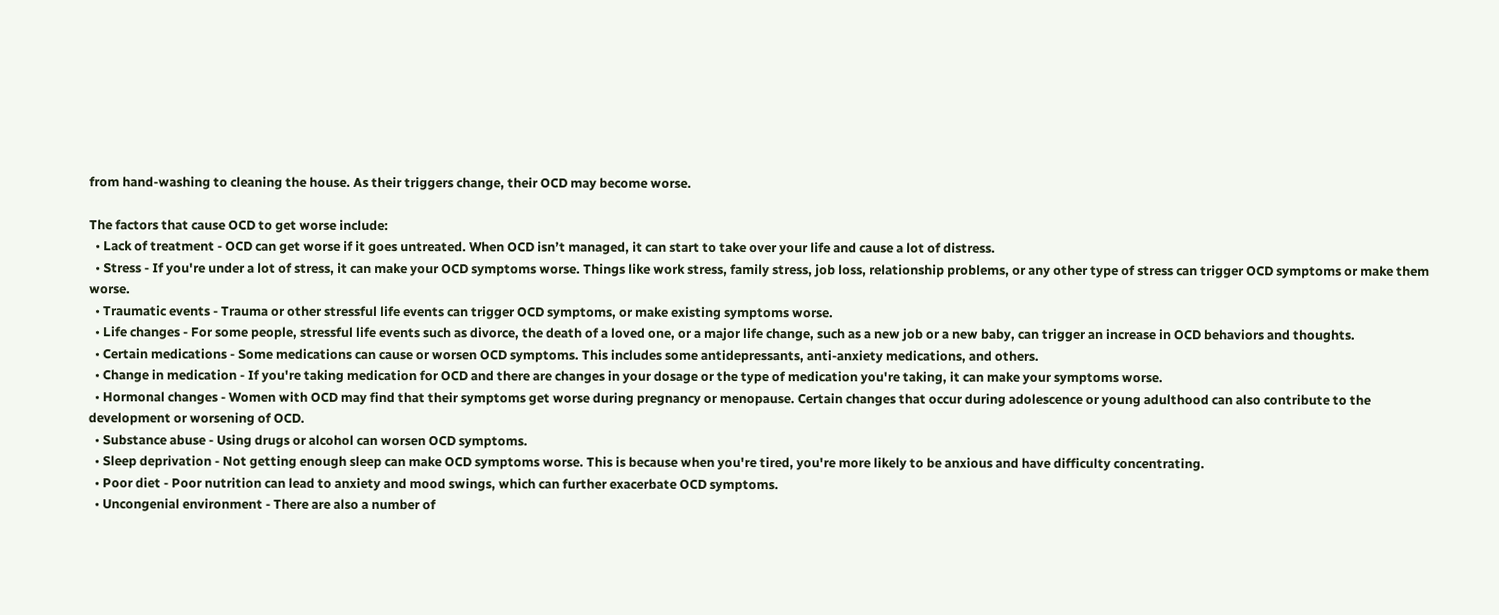from hand-washing to cleaning the house. As their triggers change, their OCD may become worse.

The factors that cause OCD to get worse include:
  • Lack of treatment - OCD can get worse if it goes untreated. When OCD isn’t managed, it can start to take over your life and cause a lot of distress.
  • Stress - If you're under a lot of stress, it can make your OCD symptoms worse. Things like work stress, family stress, job loss, relationship problems, or any other type of stress can trigger OCD symptoms or make them worse.
  • Traumatic events - Trauma or other stressful life events can trigger OCD symptoms, or make existing symptoms worse.
  • Life changes - For some people, stressful life events such as divorce, the death of a loved one, or a major life change, such as a new job or a new baby, can trigger an increase in OCD behaviors and thoughts.
  • Certain medications - Some medications can cause or worsen OCD symptoms. This includes some antidepressants, anti-anxiety medications, and others.
  • Change in medication - If you're taking medication for OCD and there are changes in your dosage or the type of medication you're taking, it can make your symptoms worse.
  • Hormonal changes - Women with OCD may find that their symptoms get worse during pregnancy or menopause. Certain changes that occur during adolescence or young adulthood can also contribute to the development or worsening of OCD.
  • Substance abuse - Using drugs or alcohol can worsen OCD symptoms.
  • Sleep deprivation - Not getting enough sleep can make OCD symptoms worse. This is because when you're tired, you're more likely to be anxious and have difficulty concentrating.
  • Poor diet - Poor nutrition can lead to anxiety and mood swings, which can further exacerbate OCD symptoms.
  • Uncongenial environment - There are also a number of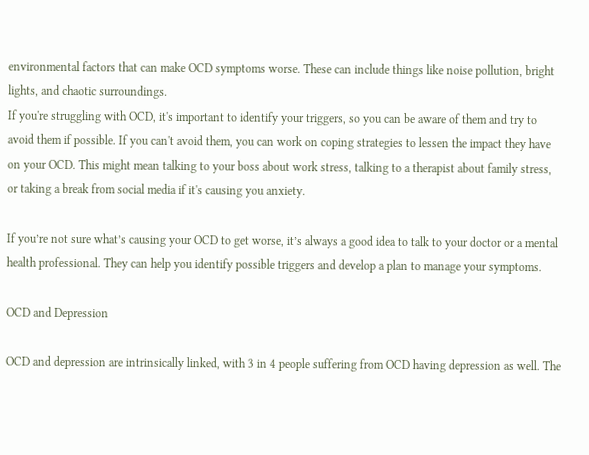environmental factors that can make OCD symptoms worse. These can include things like noise pollution, bright lights, and chaotic surroundings.
If you're struggling with OCD, it's important to identify your triggers, so you can be aware of them and try to avoid them if possible. If you can't avoid them, you can work on coping strategies to lessen the impact they have on your OCD. This might mean talking to your boss about work stress, talking to a therapist about family stress, or taking a break from social media if it's causing you anxiety.

If you’re not sure what’s causing your OCD to get worse, it’s always a good idea to talk to your doctor or a mental health professional. They can help you identify possible triggers and develop a plan to manage your symptoms.

OCD and Depression

OCD and depression are intrinsically linked, with 3 in 4 people suffering from OCD having depression as well. The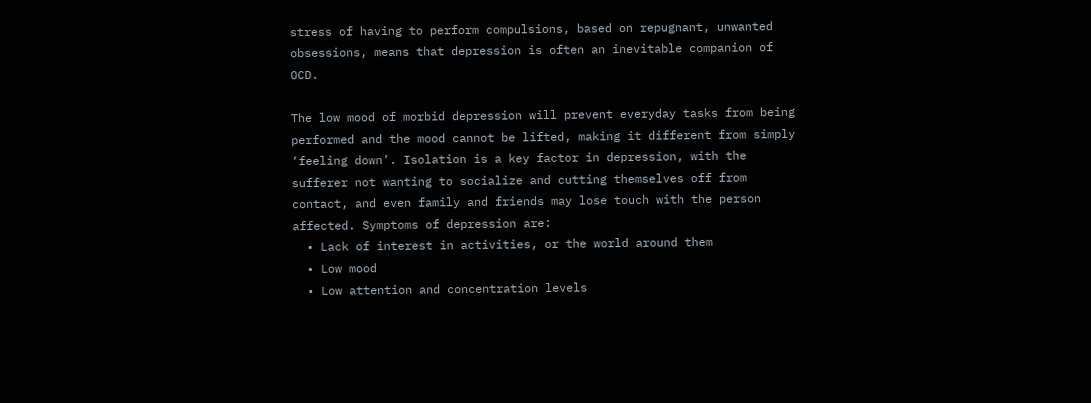stress of having to perform compulsions, based on repugnant, unwanted obsessions, means that depression is often an inevitable companion of OCD.

The low mood of morbid depression will prevent everyday tasks from being performed and the mood cannot be lifted, making it different from simply ‘feeling down’. Isolation is a key factor in depression, with the sufferer not wanting to socialize and cutting themselves off from contact, and even family and friends may lose touch with the person affected. Symptoms of depression are:
  • Lack of interest in activities, or the world around them
  • Low mood
  • Low attention and concentration levels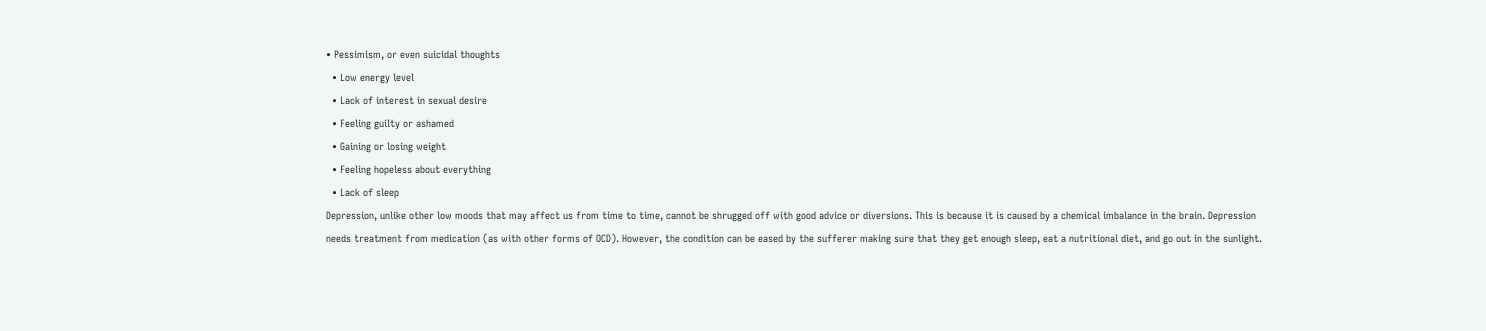• Pessimism, or even suicidal thoughts
  • Low energy level
  • Lack of interest in sexual desire
  • Feeling guilty or ashamed
  • Gaining or losing weight
  • Feeling hopeless about everything
  • Lack of sleep
Depression, unlike other low moods that may affect us from time to time, cannot be shrugged off with good advice or diversions. This is because it is caused by a chemical imbalance in the brain. Depression needs treatment from medication (as with other forms of OCD). However, the condition can be eased by the sufferer making sure that they get enough sleep, eat a nutritional diet, and go out in the sunlight.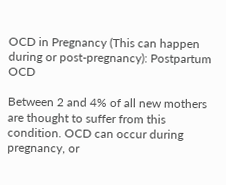OCD in Pregnancy (This can happen during or post-pregnancy): Postpartum OCD

Between 2 and 4% of all new mothers are thought to suffer from this condition. OCD can occur during pregnancy, or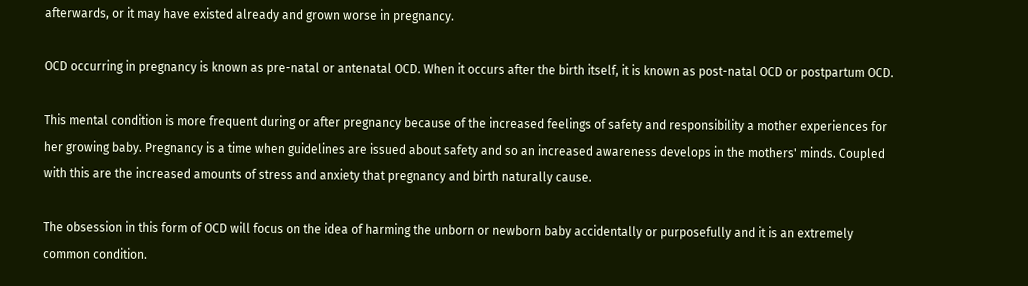afterwards, or it may have existed already and grown worse in pregnancy.

OCD occurring in pregnancy is known as pre-natal or antenatal OCD. When it occurs after the birth itself, it is known as post-natal OCD or postpartum OCD.

This mental condition is more frequent during or after pregnancy because of the increased feelings of safety and responsibility a mother experiences for her growing baby. Pregnancy is a time when guidelines are issued about safety and so an increased awareness develops in the mothers' minds. Coupled with this are the increased amounts of stress and anxiety that pregnancy and birth naturally cause.

The obsession in this form of OCD will focus on the idea of harming the unborn or newborn baby accidentally or purposefully and it is an extremely common condition.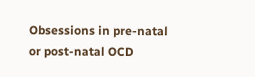Obsessions in pre-natal or post-natal OCD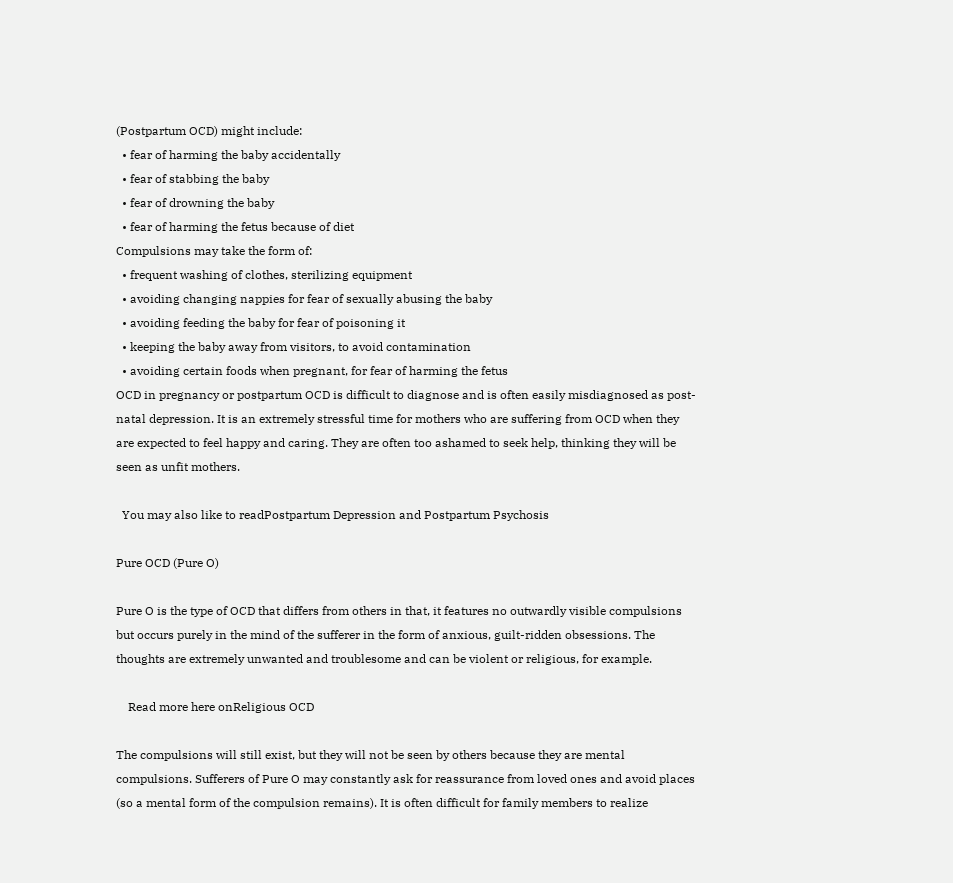(Postpartum OCD) might include:
  • fear of harming the baby accidentally
  • fear of stabbing the baby
  • fear of drowning the baby
  • fear of harming the fetus because of diet
Compulsions may take the form of:
  • frequent washing of clothes, sterilizing equipment
  • avoiding changing nappies for fear of sexually abusing the baby
  • avoiding feeding the baby for fear of poisoning it
  • keeping the baby away from visitors, to avoid contamination
  • avoiding certain foods when pregnant, for fear of harming the fetus
OCD in pregnancy or postpartum OCD is difficult to diagnose and is often easily misdiagnosed as post-natal depression. It is an extremely stressful time for mothers who are suffering from OCD when they are expected to feel happy and caring. They are often too ashamed to seek help, thinking they will be seen as unfit mothers.

  You may also like to readPostpartum Depression and Postpartum Psychosis

Pure OCD (Pure O)

Pure O is the type of OCD that differs from others in that, it features no outwardly visible compulsions but occurs purely in the mind of the sufferer in the form of anxious, guilt-ridden obsessions. The thoughts are extremely unwanted and troublesome and can be violent or religious, for example.

    Read more here onReligious OCD

The compulsions will still exist, but they will not be seen by others because they are mental compulsions. Sufferers of Pure O may constantly ask for reassurance from loved ones and avoid places (so a mental form of the compulsion remains). It is often difficult for family members to realize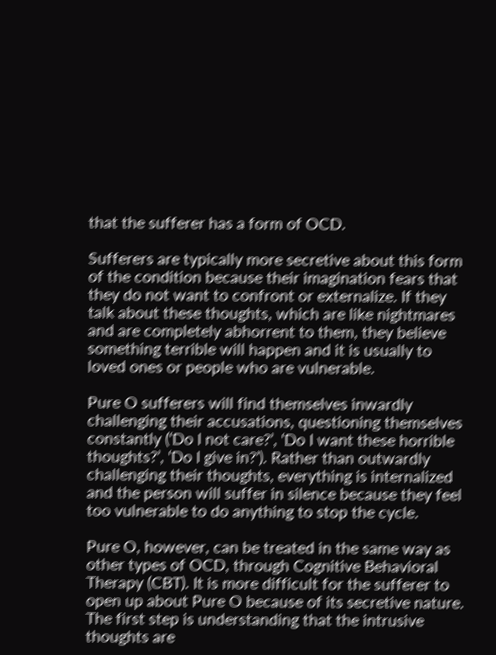that the sufferer has a form of OCD.

Sufferers are typically more secretive about this form of the condition because their imagination fears that they do not want to confront or externalize. If they talk about these thoughts, which are like nightmares and are completely abhorrent to them, they believe something terrible will happen and it is usually to loved ones or people who are vulnerable.

Pure O sufferers will find themselves inwardly challenging their accusations, questioning themselves constantly (‘Do I not care?’, ‘Do I want these horrible thoughts?’, ‘Do I give in?’). Rather than outwardly challenging their thoughts, everything is internalized and the person will suffer in silence because they feel too vulnerable to do anything to stop the cycle.

Pure O, however, can be treated in the same way as other types of OCD, through Cognitive Behavioral Therapy (CBT). It is more difficult for the sufferer to open up about Pure O because of its secretive nature. The first step is understanding that the intrusive thoughts are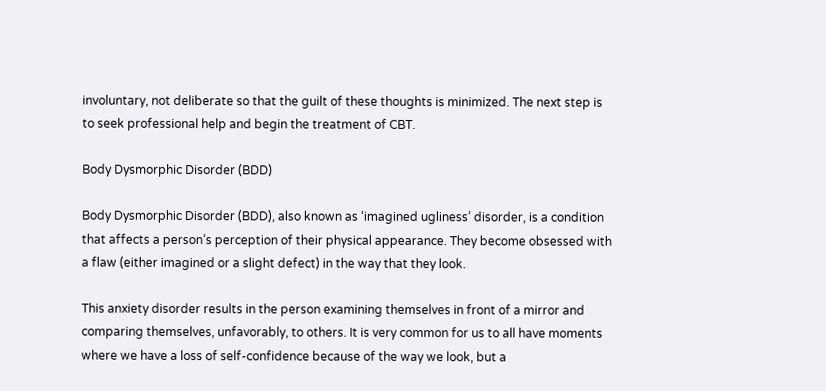involuntary, not deliberate so that the guilt of these thoughts is minimized. The next step is to seek professional help and begin the treatment of CBT.

Body Dysmorphic Disorder (BDD)

Body Dysmorphic Disorder (BDD), also known as ‘imagined ugliness’ disorder, is a condition that affects a person’s perception of their physical appearance. They become obsessed with a flaw (either imagined or a slight defect) in the way that they look.

This anxiety disorder results in the person examining themselves in front of a mirror and comparing themselves, unfavorably, to others. It is very common for us to all have moments where we have a loss of self-confidence because of the way we look, but a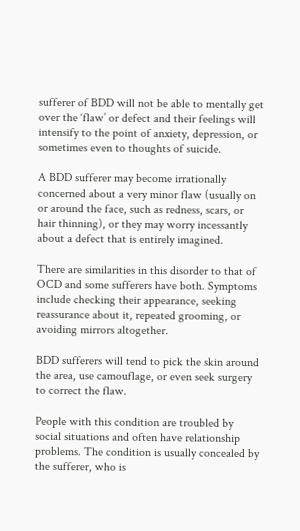sufferer of BDD will not be able to mentally get over the ‘flaw’ or defect and their feelings will intensify to the point of anxiety, depression, or sometimes even to thoughts of suicide.

A BDD sufferer may become irrationally concerned about a very minor flaw (usually on or around the face, such as redness, scars, or hair thinning), or they may worry incessantly about a defect that is entirely imagined.

There are similarities in this disorder to that of OCD and some sufferers have both. Symptoms include checking their appearance, seeking reassurance about it, repeated grooming, or avoiding mirrors altogether.

BDD sufferers will tend to pick the skin around the area, use camouflage, or even seek surgery to correct the flaw.

People with this condition are troubled by social situations and often have relationship problems. The condition is usually concealed by the sufferer, who is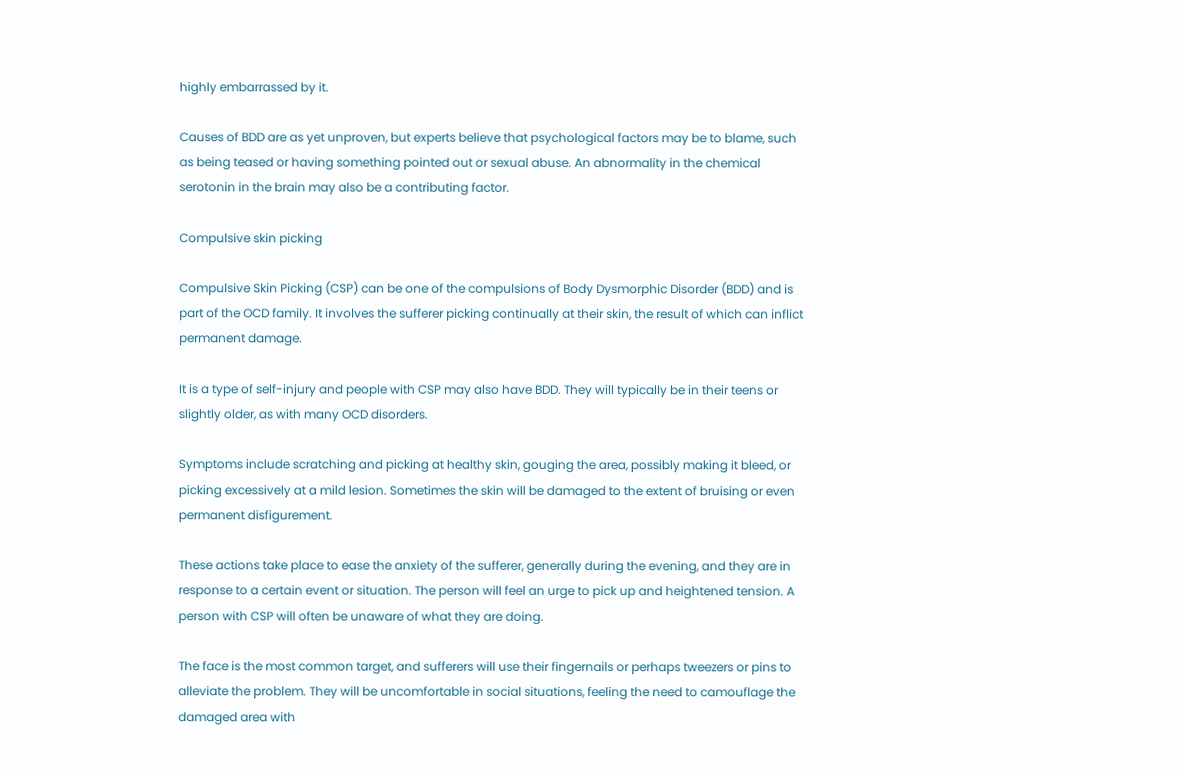highly embarrassed by it.

Causes of BDD are as yet unproven, but experts believe that psychological factors may be to blame, such as being teased or having something pointed out or sexual abuse. An abnormality in the chemical serotonin in the brain may also be a contributing factor.

Compulsive skin picking

Compulsive Skin Picking (CSP) can be one of the compulsions of Body Dysmorphic Disorder (BDD) and is part of the OCD family. It involves the sufferer picking continually at their skin, the result of which can inflict permanent damage.

It is a type of self-injury and people with CSP may also have BDD. They will typically be in their teens or slightly older, as with many OCD disorders.

Symptoms include scratching and picking at healthy skin, gouging the area, possibly making it bleed, or picking excessively at a mild lesion. Sometimes the skin will be damaged to the extent of bruising or even permanent disfigurement.

These actions take place to ease the anxiety of the sufferer, generally during the evening, and they are in response to a certain event or situation. The person will feel an urge to pick up and heightened tension. A person with CSP will often be unaware of what they are doing.

The face is the most common target, and sufferers will use their fingernails or perhaps tweezers or pins to alleviate the problem. They will be uncomfortable in social situations, feeling the need to camouflage the damaged area with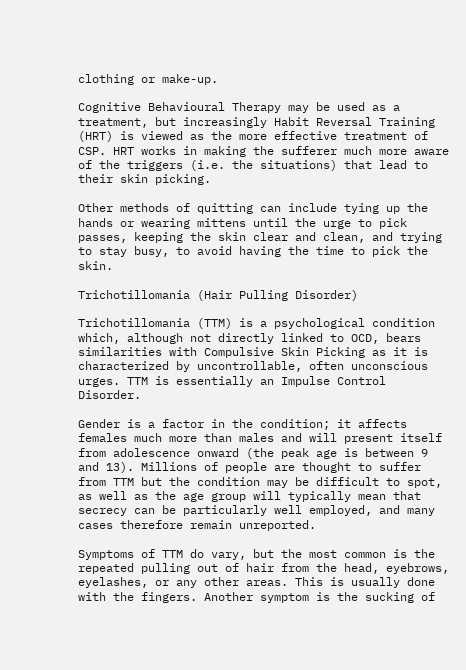clothing or make-up.

Cognitive Behavioural Therapy may be used as a treatment, but increasingly Habit Reversal Training (HRT) is viewed as the more effective treatment of CSP. HRT works in making the sufferer much more aware of the triggers (i.e. the situations) that lead to their skin picking.

Other methods of quitting can include tying up the hands or wearing mittens until the urge to pick passes, keeping the skin clear and clean, and trying to stay busy, to avoid having the time to pick the skin.

Trichotillomania (Hair Pulling Disorder)

Trichotillomania (TTM) is a psychological condition which, although not directly linked to OCD, bears similarities with Compulsive Skin Picking as it is characterized by uncontrollable, often unconscious urges. TTM is essentially an Impulse Control Disorder.

Gender is a factor in the condition; it affects females much more than males and will present itself from adolescence onward (the peak age is between 9 and 13). Millions of people are thought to suffer from TTM but the condition may be difficult to spot, as well as the age group will typically mean that secrecy can be particularly well employed, and many cases therefore remain unreported.

Symptoms of TTM do vary, but the most common is the repeated pulling out of hair from the head, eyebrows, eyelashes, or any other areas. This is usually done with the fingers. Another symptom is the sucking of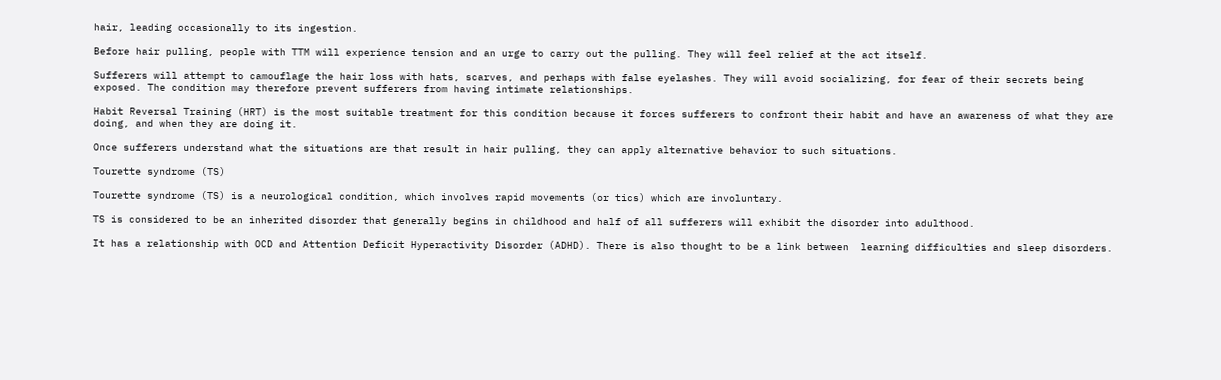hair, leading occasionally to its ingestion.

Before hair pulling, people with TTM will experience tension and an urge to carry out the pulling. They will feel relief at the act itself.

Sufferers will attempt to camouflage the hair loss with hats, scarves, and perhaps with false eyelashes. They will avoid socializing, for fear of their secrets being exposed. The condition may therefore prevent sufferers from having intimate relationships.

Habit Reversal Training (HRT) is the most suitable treatment for this condition because it forces sufferers to confront their habit and have an awareness of what they are doing, and when they are doing it.

Once sufferers understand what the situations are that result in hair pulling, they can apply alternative behavior to such situations.

Tourette syndrome (TS)

Tourette syndrome (TS) is a neurological condition, which involves rapid movements (or tics) which are involuntary.

TS is considered to be an inherited disorder that generally begins in childhood and half of all sufferers will exhibit the disorder into adulthood.

It has a relationship with OCD and Attention Deficit Hyperactivity Disorder (ADHD). There is also thought to be a link between  learning difficulties and sleep disorders.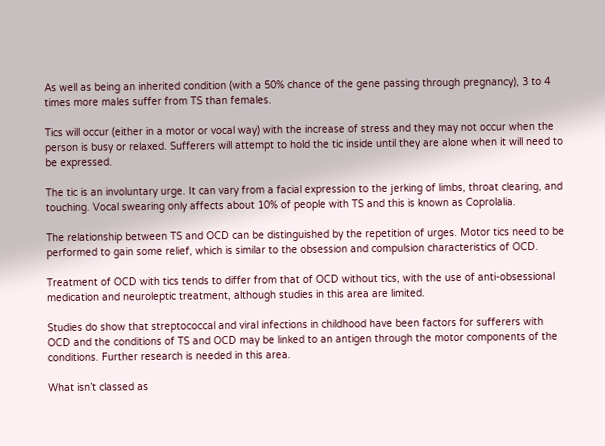As well as being an inherited condition (with a 50% chance of the gene passing through pregnancy), 3 to 4 times more males suffer from TS than females.

Tics will occur (either in a motor or vocal way) with the increase of stress and they may not occur when the person is busy or relaxed. Sufferers will attempt to hold the tic inside until they are alone when it will need to be expressed.

The tic is an involuntary urge. It can vary from a facial expression to the jerking of limbs, throat clearing, and touching. Vocal swearing only affects about 10% of people with TS and this is known as Coprolalia.

The relationship between TS and OCD can be distinguished by the repetition of urges. Motor tics need to be performed to gain some relief, which is similar to the obsession and compulsion characteristics of OCD.

Treatment of OCD with tics tends to differ from that of OCD without tics, with the use of anti-obsessional medication and neuroleptic treatment, although studies in this area are limited.

Studies do show that streptococcal and viral infections in childhood have been factors for sufferers with OCD and the conditions of TS and OCD may be linked to an antigen through the motor components of the conditions. Further research is needed in this area.

What isn’t classed as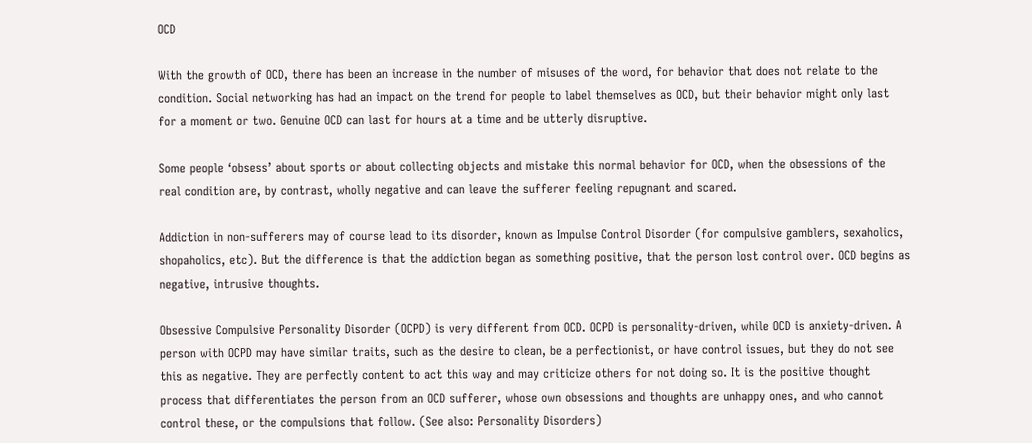OCD

With the growth of OCD, there has been an increase in the number of misuses of the word, for behavior that does not relate to the condition. Social networking has had an impact on the trend for people to label themselves as OCD, but their behavior might only last for a moment or two. Genuine OCD can last for hours at a time and be utterly disruptive.

Some people ‘obsess’ about sports or about collecting objects and mistake this normal behavior for OCD, when the obsessions of the real condition are, by contrast, wholly negative and can leave the sufferer feeling repugnant and scared.

Addiction in non-sufferers may of course lead to its disorder, known as Impulse Control Disorder (for compulsive gamblers, sexaholics, shopaholics, etc). But the difference is that the addiction began as something positive, that the person lost control over. OCD begins as negative, intrusive thoughts.

Obsessive Compulsive Personality Disorder (OCPD) is very different from OCD. OCPD is personality-driven, while OCD is anxiety-driven. A person with OCPD may have similar traits, such as the desire to clean, be a perfectionist, or have control issues, but they do not see this as negative. They are perfectly content to act this way and may criticize others for not doing so. It is the positive thought process that differentiates the person from an OCD sufferer, whose own obsessions and thoughts are unhappy ones, and who cannot control these, or the compulsions that follow. (See also: Personality Disorders)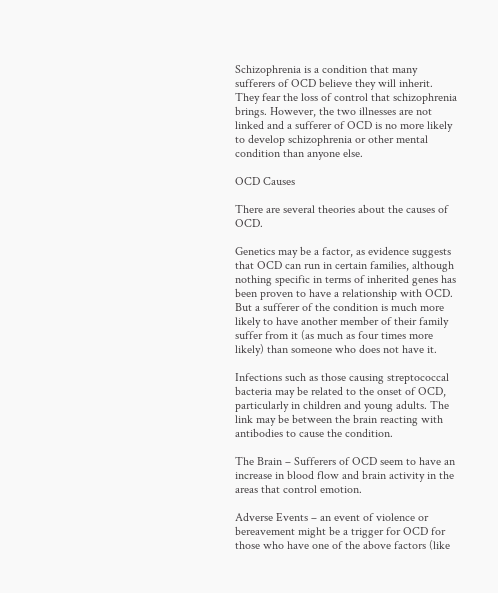Schizophrenia is a condition that many sufferers of OCD believe they will inherit. They fear the loss of control that schizophrenia brings. However, the two illnesses are not linked and a sufferer of OCD is no more likely to develop schizophrenia or other mental condition than anyone else.

OCD Causes

There are several theories about the causes of OCD.

Genetics may be a factor, as evidence suggests that OCD can run in certain families, although nothing specific in terms of inherited genes has been proven to have a relationship with OCD. But a sufferer of the condition is much more likely to have another member of their family suffer from it (as much as four times more likely) than someone who does not have it.

Infections such as those causing streptococcal bacteria may be related to the onset of OCD, particularly in children and young adults. The link may be between the brain reacting with antibodies to cause the condition.

The Brain – Sufferers of OCD seem to have an increase in blood flow and brain activity in the areas that control emotion.

Adverse Events – an event of violence or bereavement might be a trigger for OCD for those who have one of the above factors (like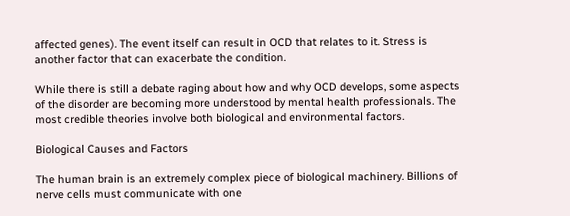affected genes). The event itself can result in OCD that relates to it. Stress is another factor that can exacerbate the condition.

While there is still a debate raging about how and why OCD develops, some aspects of the disorder are becoming more understood by mental health professionals. The most credible theories involve both biological and environmental factors.

Biological Causes and Factors

The human brain is an extremely complex piece of biological machinery. Billions of nerve cells must communicate with one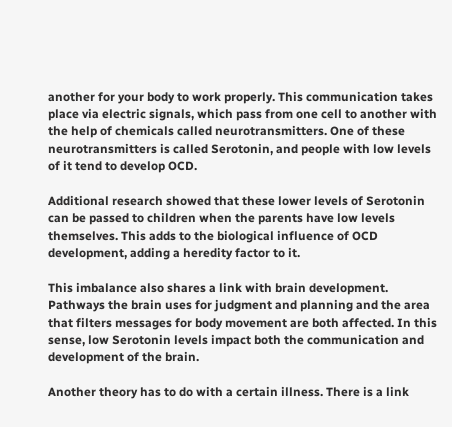another for your body to work properly. This communication takes place via electric signals, which pass from one cell to another with the help of chemicals called neurotransmitters. One of these neurotransmitters is called Serotonin, and people with low levels of it tend to develop OCD.

Additional research showed that these lower levels of Serotonin can be passed to children when the parents have low levels themselves. This adds to the biological influence of OCD development, adding a heredity factor to it.

This imbalance also shares a link with brain development. Pathways the brain uses for judgment and planning and the area that filters messages for body movement are both affected. In this sense, low Serotonin levels impact both the communication and development of the brain.

Another theory has to do with a certain illness. There is a link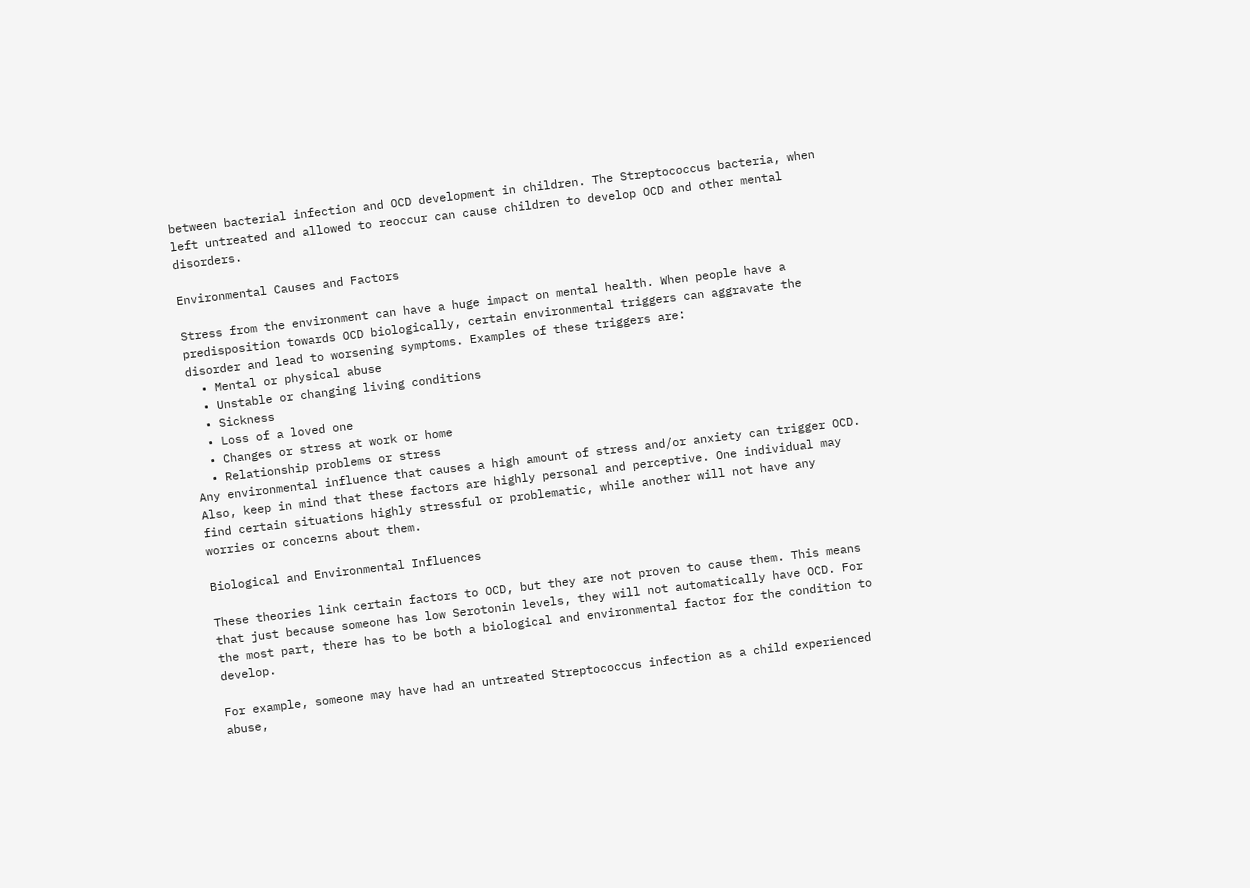between bacterial infection and OCD development in children. The Streptococcus bacteria, when left untreated and allowed to reoccur can cause children to develop OCD and other mental disorders.

Environmental Causes and Factors

Stress from the environment can have a huge impact on mental health. When people have a predisposition towards OCD biologically, certain environmental triggers can aggravate the disorder and lead to worsening symptoms. Examples of these triggers are:
  • Mental or physical abuse
  • Unstable or changing living conditions
  • Sickness
  • Loss of a loved one
  • Changes or stress at work or home
  • Relationship problems or stress
Any environmental influence that causes a high amount of stress and/or anxiety can trigger OCD. Also, keep in mind that these factors are highly personal and perceptive. One individual may find certain situations highly stressful or problematic, while another will not have any worries or concerns about them.

Biological and Environmental Influences

These theories link certain factors to OCD, but they are not proven to cause them. This means that just because someone has low Serotonin levels, they will not automatically have OCD. For the most part, there has to be both a biological and environmental factor for the condition to develop.

For example, someone may have had an untreated Streptococcus infection as a child experienced abuse,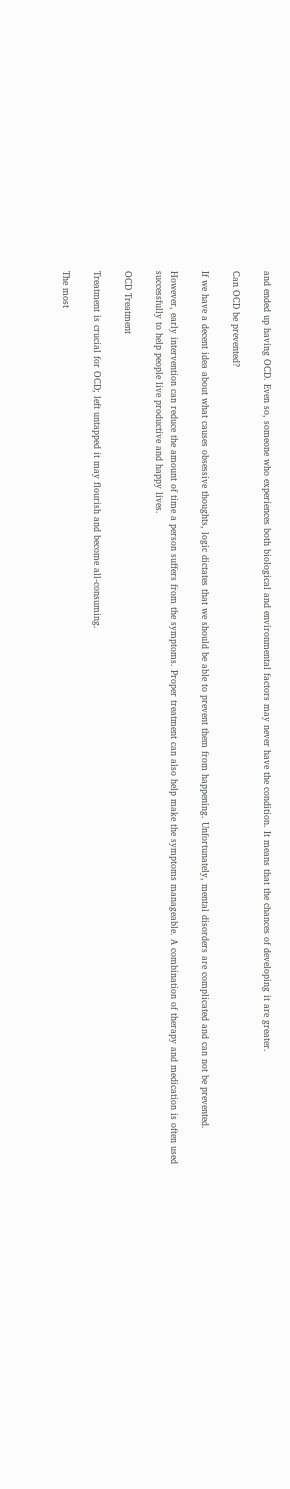and ended up having OCD. Even so, someone who experiences both biological and environmental factors may never have the condition. It means that the chances of developing it are greater.

Can OCD be prevented?

If we have a decent idea about what causes obsessive thoughts, logic dictates that we should be able to prevent them from happening. Unfortunately, mental disorders are complicated and can not be prevented.

However, early intervention can reduce the amount of time a person suffers from the symptoms. Proper treatment can also help make the symptoms manageable. A combination of therapy and medication is often used successfully to help people live productive and happy lives.

OCD Treatment

Treatment is crucial for OCD; left untapped it may flourish and become all-consuming.

The most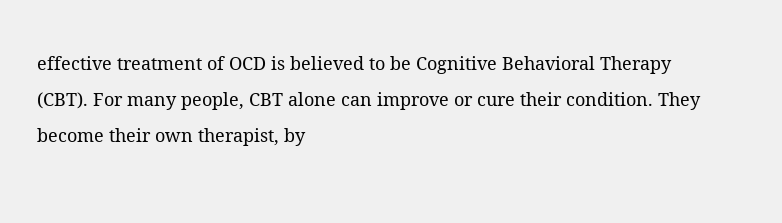effective treatment of OCD is believed to be Cognitive Behavioral Therapy (CBT). For many people, CBT alone can improve or cure their condition. They become their own therapist, by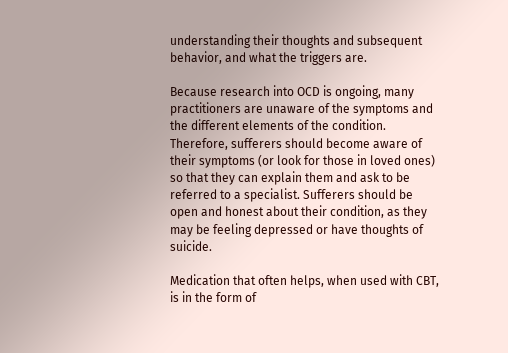understanding their thoughts and subsequent behavior, and what the triggers are.

Because research into OCD is ongoing, many practitioners are unaware of the symptoms and the different elements of the condition. Therefore, sufferers should become aware of their symptoms (or look for those in loved ones) so that they can explain them and ask to be referred to a specialist. Sufferers should be open and honest about their condition, as they may be feeling depressed or have thoughts of suicide.

Medication that often helps, when used with CBT, is in the form of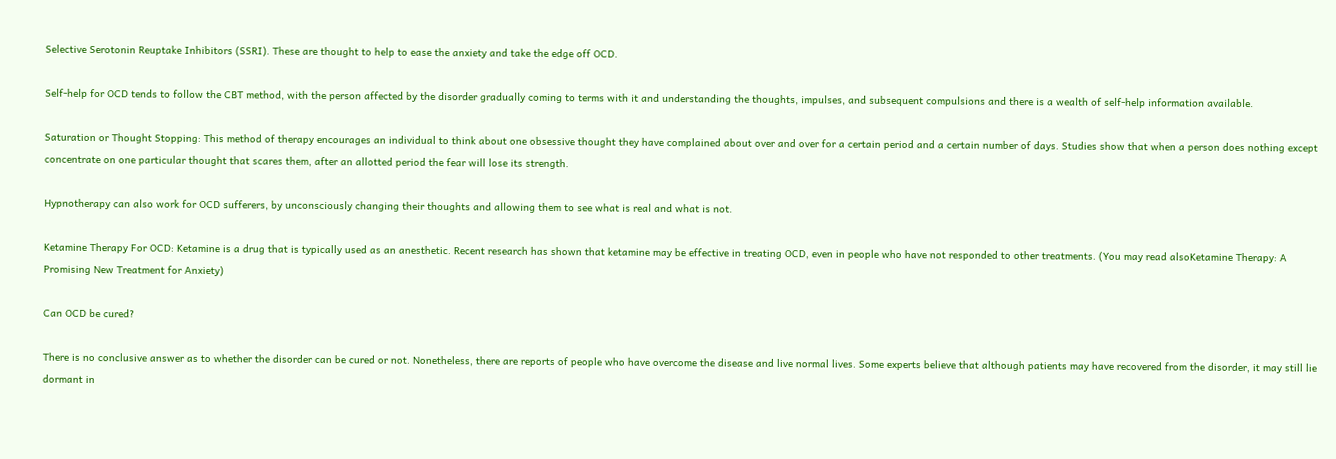Selective Serotonin Reuptake Inhibitors (SSRI). These are thought to help to ease the anxiety and take the edge off OCD.

Self-help for OCD tends to follow the CBT method, with the person affected by the disorder gradually coming to terms with it and understanding the thoughts, impulses, and subsequent compulsions and there is a wealth of self-help information available.

Saturation or Thought Stopping: This method of therapy encourages an individual to think about one obsessive thought they have complained about over and over for a certain period and a certain number of days. Studies show that when a person does nothing except concentrate on one particular thought that scares them, after an allotted period the fear will lose its strength.

Hypnotherapy can also work for OCD sufferers, by unconsciously changing their thoughts and allowing them to see what is real and what is not.

Ketamine Therapy For OCD: Ketamine is a drug that is typically used as an anesthetic. Recent research has shown that ketamine may be effective in treating OCD, even in people who have not responded to other treatments. (You may read alsoKetamine Therapy: A Promising New Treatment for Anxiety)

Can OCD be cured?

There is no conclusive answer as to whether the disorder can be cured or not. Nonetheless, there are reports of people who have overcome the disease and live normal lives. Some experts believe that although patients may have recovered from the disorder, it may still lie dormant in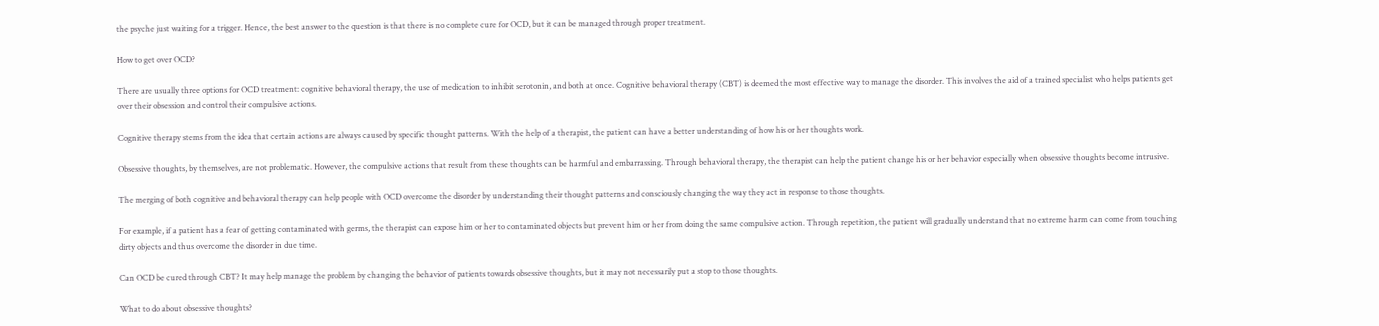the psyche just waiting for a trigger. Hence, the best answer to the question is that there is no complete cure for OCD, but it can be managed through proper treatment.

How to get over OCD?

There are usually three options for OCD treatment: cognitive behavioral therapy, the use of medication to inhibit serotonin, and both at once. Cognitive behavioral therapy (CBT) is deemed the most effective way to manage the disorder. This involves the aid of a trained specialist who helps patients get over their obsession and control their compulsive actions.

Cognitive therapy stems from the idea that certain actions are always caused by specific thought patterns. With the help of a therapist, the patient can have a better understanding of how his or her thoughts work.

Obsessive thoughts, by themselves, are not problematic. However, the compulsive actions that result from these thoughts can be harmful and embarrassing. Through behavioral therapy, the therapist can help the patient change his or her behavior especially when obsessive thoughts become intrusive.

The merging of both cognitive and behavioral therapy can help people with OCD overcome the disorder by understanding their thought patterns and consciously changing the way they act in response to those thoughts.

For example, if a patient has a fear of getting contaminated with germs, the therapist can expose him or her to contaminated objects but prevent him or her from doing the same compulsive action. Through repetition, the patient will gradually understand that no extreme harm can come from touching dirty objects and thus overcome the disorder in due time.

Can OCD be cured through CBT? It may help manage the problem by changing the behavior of patients towards obsessive thoughts, but it may not necessarily put a stop to those thoughts.

What to do about obsessive thoughts?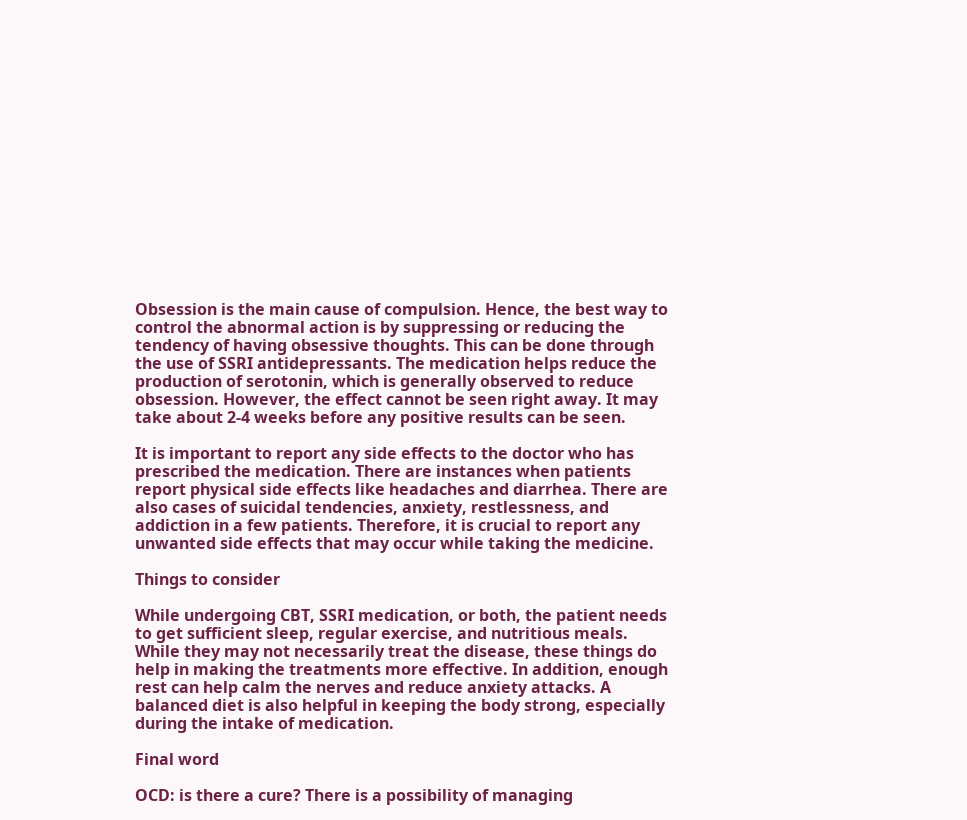Obsession is the main cause of compulsion. Hence, the best way to control the abnormal action is by suppressing or reducing the tendency of having obsessive thoughts. This can be done through the use of SSRI antidepressants. The medication helps reduce the production of serotonin, which is generally observed to reduce obsession. However, the effect cannot be seen right away. It may take about 2-4 weeks before any positive results can be seen.

It is important to report any side effects to the doctor who has prescribed the medication. There are instances when patients report physical side effects like headaches and diarrhea. There are also cases of suicidal tendencies, anxiety, restlessness, and addiction in a few patients. Therefore, it is crucial to report any unwanted side effects that may occur while taking the medicine.

Things to consider

While undergoing CBT, SSRI medication, or both, the patient needs to get sufficient sleep, regular exercise, and nutritious meals. While they may not necessarily treat the disease, these things do help in making the treatments more effective. In addition, enough rest can help calm the nerves and reduce anxiety attacks. A balanced diet is also helpful in keeping the body strong, especially during the intake of medication.

Final word

OCD: is there a cure? There is a possibility of managing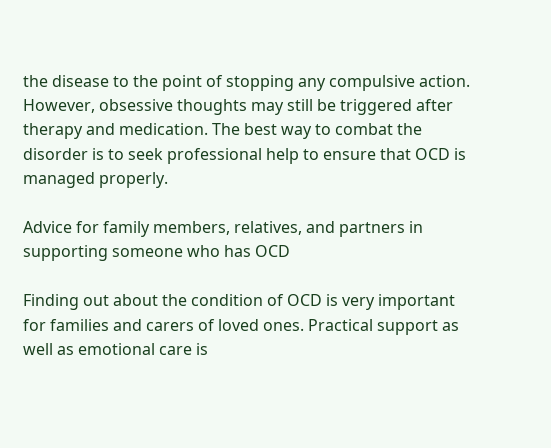the disease to the point of stopping any compulsive action. However, obsessive thoughts may still be triggered after therapy and medication. The best way to combat the disorder is to seek professional help to ensure that OCD is managed properly.

Advice for family members, relatives, and partners in supporting someone who has OCD

Finding out about the condition of OCD is very important for families and carers of loved ones. Practical support as well as emotional care is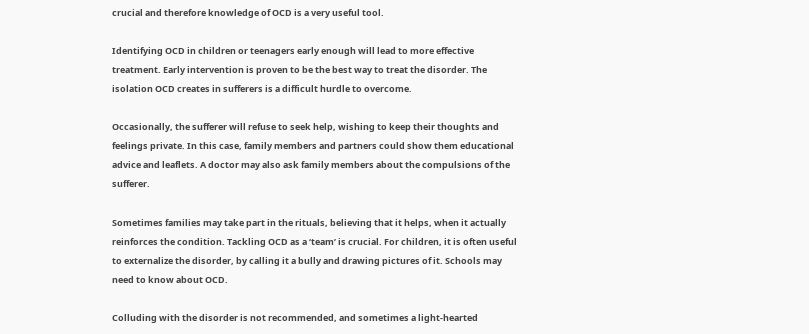crucial and therefore knowledge of OCD is a very useful tool.

Identifying OCD in children or teenagers early enough will lead to more effective treatment. Early intervention is proven to be the best way to treat the disorder. The isolation OCD creates in sufferers is a difficult hurdle to overcome.

Occasionally, the sufferer will refuse to seek help, wishing to keep their thoughts and feelings private. In this case, family members and partners could show them educational advice and leaflets. A doctor may also ask family members about the compulsions of the sufferer.

Sometimes families may take part in the rituals, believing that it helps, when it actually reinforces the condition. Tackling OCD as a ‘team’ is crucial. For children, it is often useful to externalize the disorder, by calling it a bully and drawing pictures of it. Schools may need to know about OCD.

Colluding with the disorder is not recommended, and sometimes a light-hearted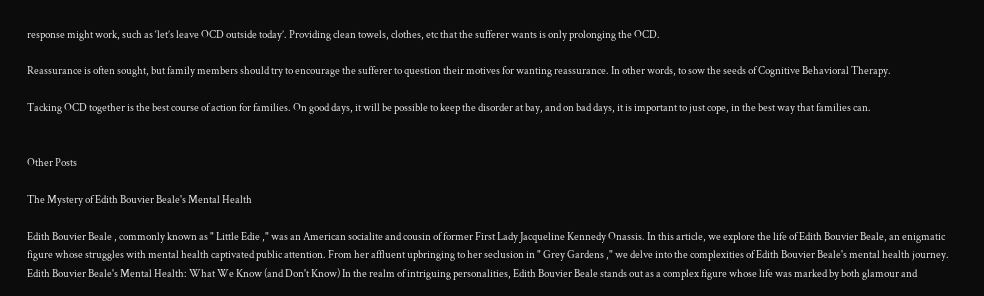response might work, such as ‘let’s leave OCD outside today’. Providing clean towels, clothes, etc that the sufferer wants is only prolonging the OCD.

Reassurance is often sought, but family members should try to encourage the sufferer to question their motives for wanting reassurance. In other words, to sow the seeds of Cognitive Behavioral Therapy.

Tacking OCD together is the best course of action for families. On good days, it will be possible to keep the disorder at bay, and on bad days, it is important to just cope, in the best way that families can.


Other Posts

The Mystery of Edith Bouvier Beale's Mental Health

Edith Bouvier Beale , commonly known as " Little Edie ," was an American socialite and cousin of former First Lady Jacqueline Kennedy Onassis. In this article, we explore the life of Edith Bouvier Beale, an enigmatic figure whose struggles with mental health captivated public attention. From her affluent upbringing to her seclusion in " Grey Gardens ," we delve into the complexities of Edith Bouvier Beale's mental health journey. Edith Bouvier Beale's Mental Health: What We Know (and Don't Know) In the realm of intriguing personalities, Edith Bouvier Beale stands out as a complex figure whose life was marked by both glamour and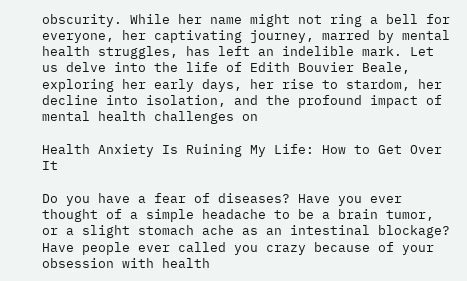obscurity. While her name might not ring a bell for everyone, her captivating journey, marred by mental health struggles, has left an indelible mark. Let us delve into the life of Edith Bouvier Beale, exploring her early days, her rise to stardom, her decline into isolation, and the profound impact of mental health challenges on

Health Anxiety Is Ruining My Life: How to Get Over It

Do you have a fear of diseases? Have you ever thought of a simple headache to be a brain tumor, or a slight stomach ache as an intestinal blockage? Have people ever called you crazy because of your obsession with health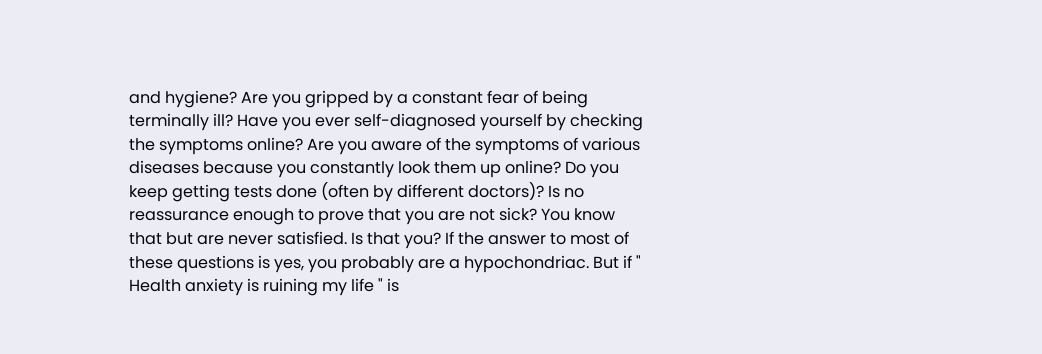and hygiene? Are you gripped by a constant fear of being terminally ill? Have you ever self-diagnosed yourself by checking the symptoms online? Are you aware of the symptoms of various diseases because you constantly look them up online? Do you keep getting tests done (often by different doctors)? Is no reassurance enough to prove that you are not sick? You know that but are never satisfied. Is that you? If the answer to most of these questions is yes, you probably are a hypochondriac. But if " Health anxiety is ruining my life " is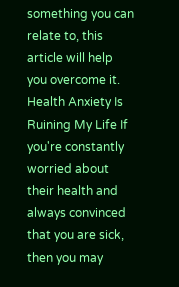something you can relate to, this article will help you overcome it. Health Anxiety Is Ruining My Life If you're constantly worried about their health and always convinced that you are sick, then you may